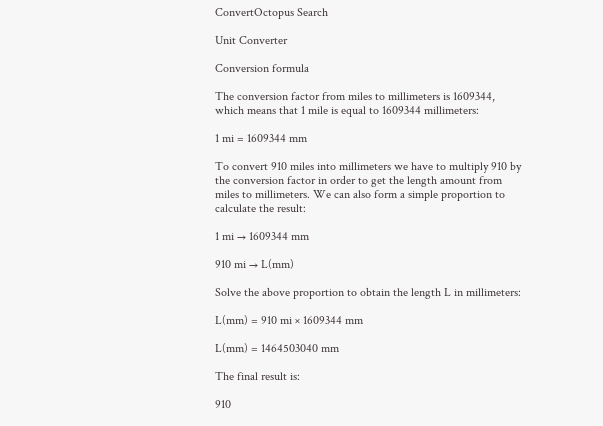ConvertOctopus Search

Unit Converter

Conversion formula

The conversion factor from miles to millimeters is 1609344, which means that 1 mile is equal to 1609344 millimeters:

1 mi = 1609344 mm

To convert 910 miles into millimeters we have to multiply 910 by the conversion factor in order to get the length amount from miles to millimeters. We can also form a simple proportion to calculate the result:

1 mi → 1609344 mm

910 mi → L(mm)

Solve the above proportion to obtain the length L in millimeters:

L(mm) = 910 mi × 1609344 mm

L(mm) = 1464503040 mm

The final result is:

910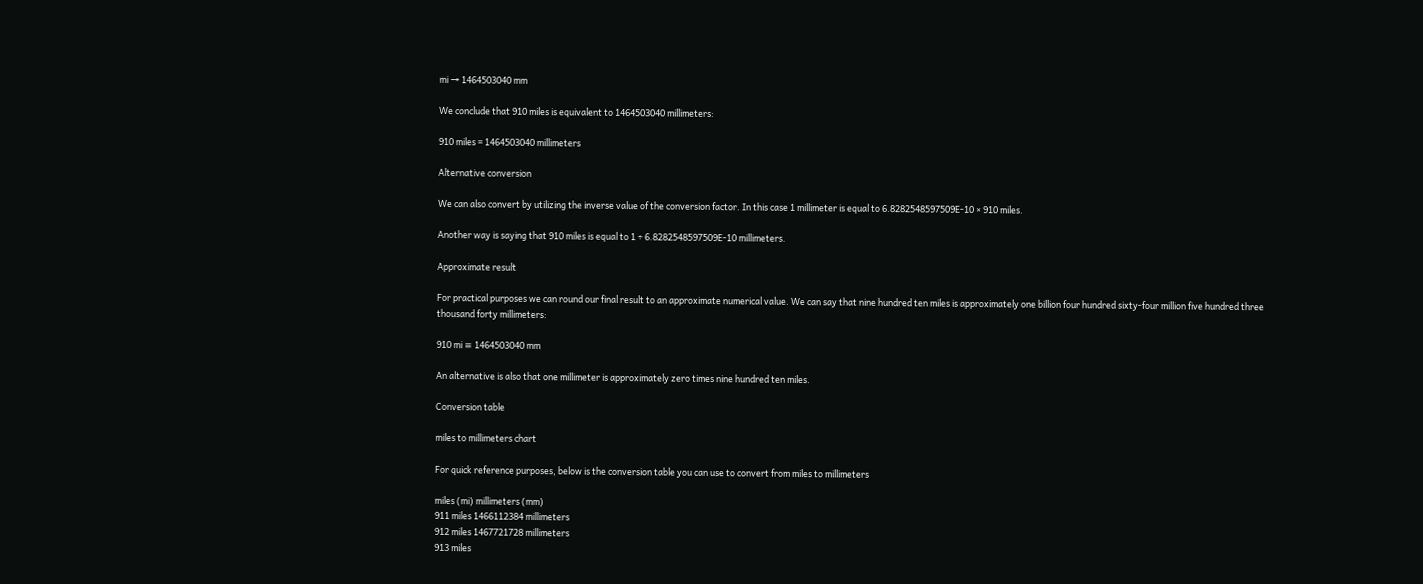mi → 1464503040 mm

We conclude that 910 miles is equivalent to 1464503040 millimeters:

910 miles = 1464503040 millimeters

Alternative conversion

We can also convert by utilizing the inverse value of the conversion factor. In this case 1 millimeter is equal to 6.8282548597509E-10 × 910 miles.

Another way is saying that 910 miles is equal to 1 ÷ 6.8282548597509E-10 millimeters.

Approximate result

For practical purposes we can round our final result to an approximate numerical value. We can say that nine hundred ten miles is approximately one billion four hundred sixty-four million five hundred three thousand forty millimeters:

910 mi ≅ 1464503040 mm

An alternative is also that one millimeter is approximately zero times nine hundred ten miles.

Conversion table

miles to millimeters chart

For quick reference purposes, below is the conversion table you can use to convert from miles to millimeters

miles (mi) millimeters (mm)
911 miles 1466112384 millimeters
912 miles 1467721728 millimeters
913 miles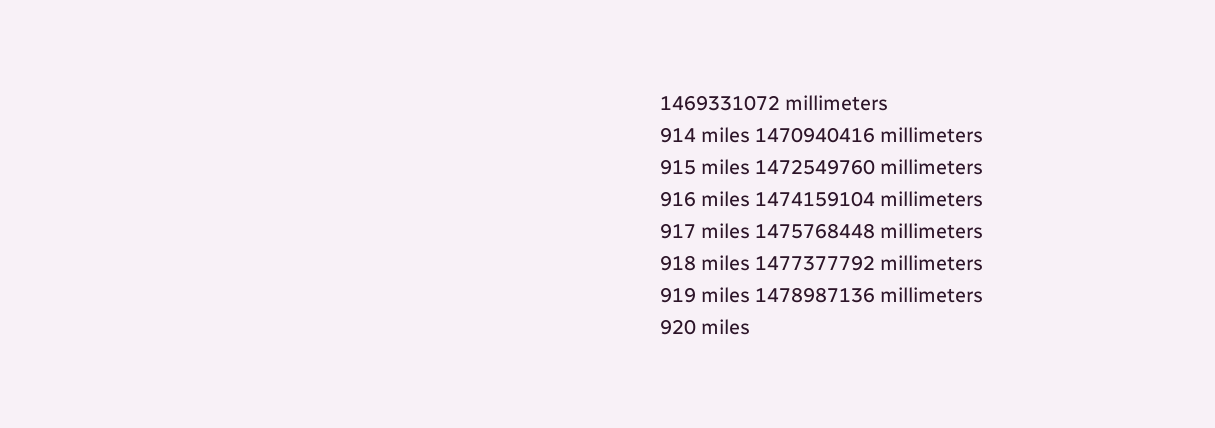1469331072 millimeters
914 miles 1470940416 millimeters
915 miles 1472549760 millimeters
916 miles 1474159104 millimeters
917 miles 1475768448 millimeters
918 miles 1477377792 millimeters
919 miles 1478987136 millimeters
920 miles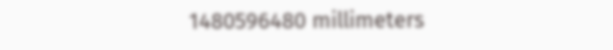1480596480 millimeters